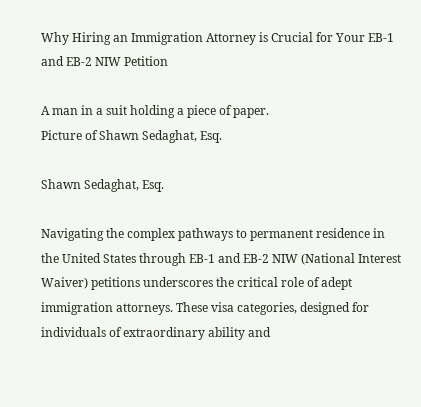Why Hiring an Immigration Attorney is Crucial for Your EB-1 and EB-2 NIW Petition

A man in a suit holding a piece of paper.
Picture of Shawn Sedaghat, Esq.

Shawn Sedaghat, Esq.

Navigating the complex pathways to permanent residence in the United States through EB-1 and EB-2 NIW (National Interest Waiver) petitions underscores the critical role of adept immigration attorneys. These visa categories, designed for individuals of extraordinary ability and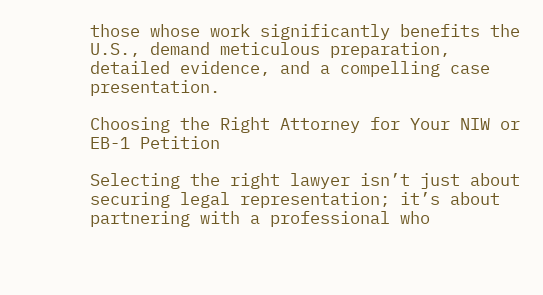those whose work significantly benefits the U.S., demand meticulous preparation, detailed evidence, and a compelling case presentation.

Choosing the Right Attorney for Your NIW or EB-1 Petition

Selecting the right lawyer isn’t just about securing legal representation; it’s about partnering with a professional who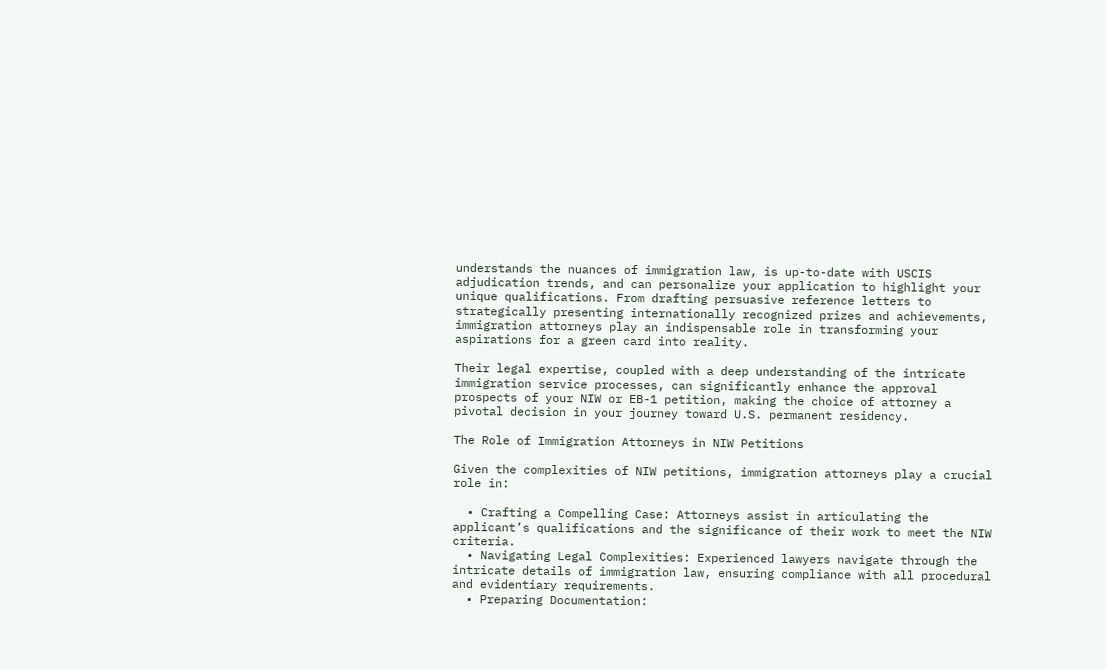understands the nuances of immigration law, is up-to-date with USCIS adjudication trends, and can personalize your application to highlight your unique qualifications. From drafting persuasive reference letters to strategically presenting internationally recognized prizes and achievements, immigration attorneys play an indispensable role in transforming your aspirations for a green card into reality.

Their legal expertise, coupled with a deep understanding of the intricate immigration service processes, can significantly enhance the approval prospects of your NIW or EB-1 petition, making the choice of attorney a pivotal decision in your journey toward U.S. permanent residency.

The Role of Immigration Attorneys in NIW Petitions

Given the complexities of NIW petitions, immigration attorneys play a crucial role in:

  • Crafting a Compelling Case: Attorneys assist in articulating the applicant’s qualifications and the significance of their work to meet the NIW criteria.
  • Navigating Legal Complexities: Experienced lawyers navigate through the intricate details of immigration law, ensuring compliance with all procedural and evidentiary requirements.
  • Preparing Documentation: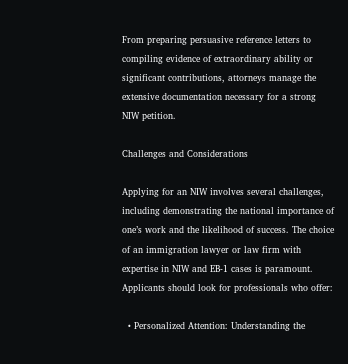From preparing persuasive reference letters to compiling evidence of extraordinary ability or significant contributions, attorneys manage the extensive documentation necessary for a strong NIW petition.

Challenges and Considerations

Applying for an NIW involves several challenges, including demonstrating the national importance of one’s work and the likelihood of success. The choice of an immigration lawyer or law firm with expertise in NIW and EB-1 cases is paramount. Applicants should look for professionals who offer:

  • Personalized Attention: Understanding the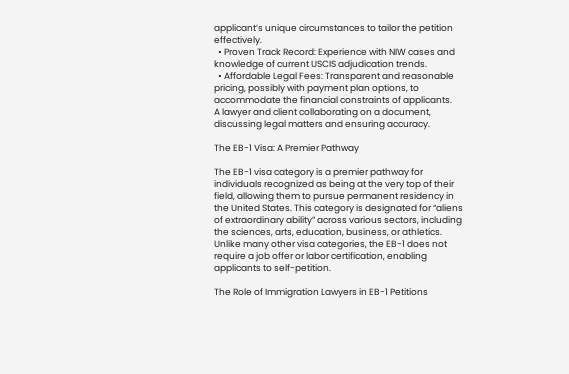applicant’s unique circumstances to tailor the petition effectively.
  • Proven Track Record: Experience with NIW cases and knowledge of current USCIS adjudication trends.
  • Affordable Legal Fees: Transparent and reasonable pricing, possibly with payment plan options, to accommodate the financial constraints of applicants.
A lawyer and client collaborating on a document, discussing legal matters and ensuring accuracy.

The EB-1 Visa: A Premier Pathway

The EB-1 visa category is a premier pathway for individuals recognized as being at the very top of their field, allowing them to pursue permanent residency in the United States. This category is designated for “aliens of extraordinary ability” across various sectors, including the sciences, arts, education, business, or athletics. Unlike many other visa categories, the EB-1 does not require a job offer or labor certification, enabling applicants to self-petition.

The Role of Immigration Lawyers in EB-1 Petitions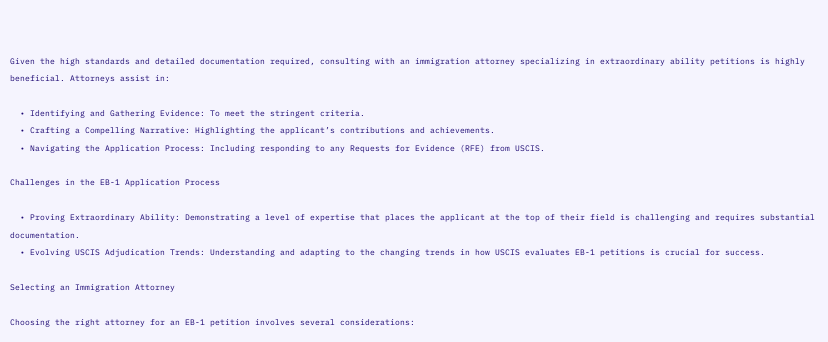Given the high standards and detailed documentation required, consulting with an immigration attorney specializing in extraordinary ability petitions is highly beneficial. Attorneys assist in:

  • Identifying and Gathering Evidence: To meet the stringent criteria.
  • Crafting a Compelling Narrative: Highlighting the applicant’s contributions and achievements.
  • Navigating the Application Process: Including responding to any Requests for Evidence (RFE) from USCIS.

Challenges in the EB-1 Application Process

  • Proving Extraordinary Ability: Demonstrating a level of expertise that places the applicant at the top of their field is challenging and requires substantial documentation.
  • Evolving USCIS Adjudication Trends: Understanding and adapting to the changing trends in how USCIS evaluates EB-1 petitions is crucial for success.

Selecting an Immigration Attorney

Choosing the right attorney for an EB-1 petition involves several considerations: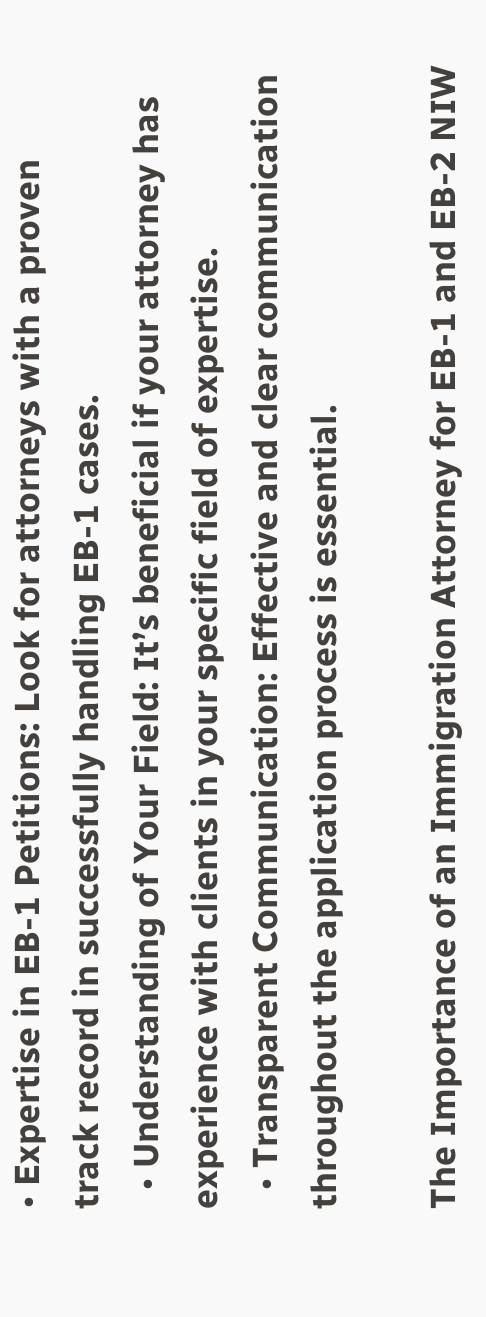• Expertise in EB-1 Petitions: Look for attorneys with a proven track record in successfully handling EB-1 cases.
  • Understanding of Your Field: It’s beneficial if your attorney has experience with clients in your specific field of expertise.
  • Transparent Communication: Effective and clear communication throughout the application process is essential.

The Importance of an Immigration Attorney for EB-1 and EB-2 NIW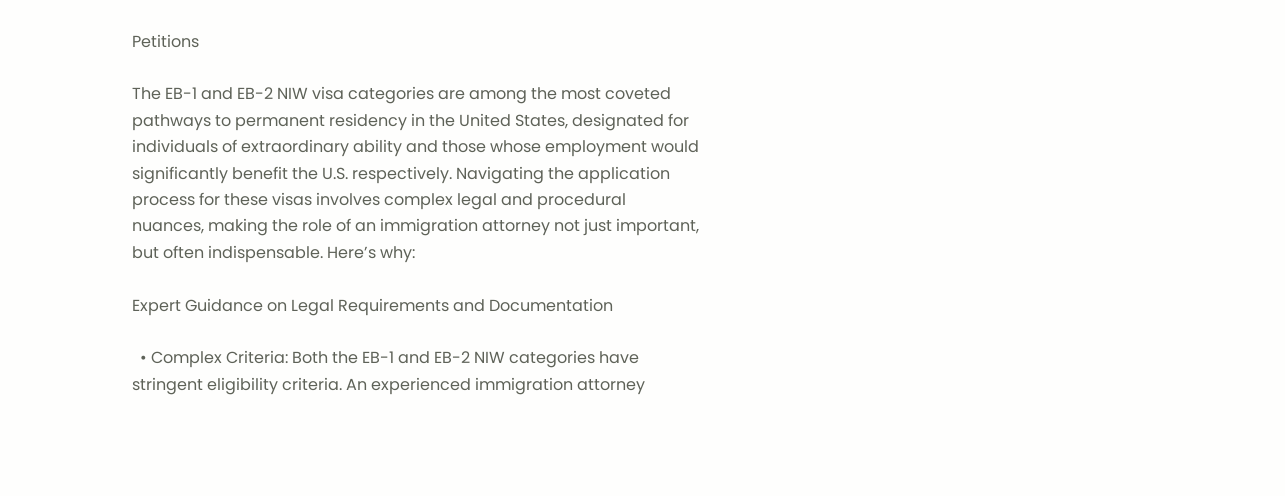Petitions

The EB-1 and EB-2 NIW visa categories are among the most coveted pathways to permanent residency in the United States, designated for individuals of extraordinary ability and those whose employment would significantly benefit the U.S. respectively. Navigating the application process for these visas involves complex legal and procedural nuances, making the role of an immigration attorney not just important, but often indispensable. Here’s why:

Expert Guidance on Legal Requirements and Documentation

  • Complex Criteria: Both the EB-1 and EB-2 NIW categories have stringent eligibility criteria. An experienced immigration attorney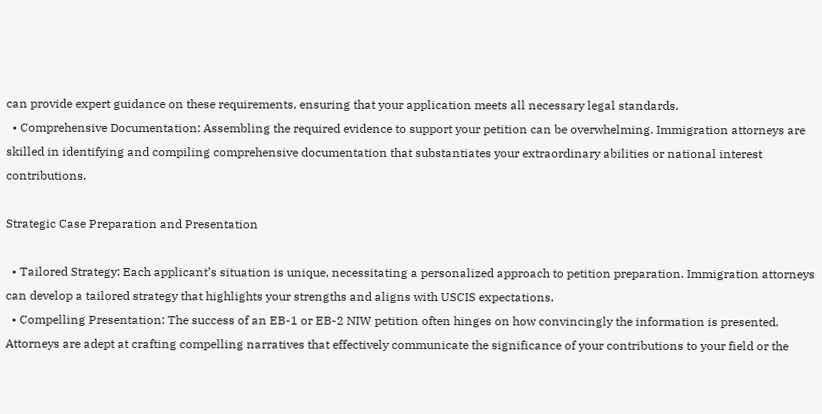can provide expert guidance on these requirements, ensuring that your application meets all necessary legal standards.
  • Comprehensive Documentation: Assembling the required evidence to support your petition can be overwhelming. Immigration attorneys are skilled in identifying and compiling comprehensive documentation that substantiates your extraordinary abilities or national interest contributions.

Strategic Case Preparation and Presentation

  • Tailored Strategy: Each applicant’s situation is unique, necessitating a personalized approach to petition preparation. Immigration attorneys can develop a tailored strategy that highlights your strengths and aligns with USCIS expectations.
  • Compelling Presentation: The success of an EB-1 or EB-2 NIW petition often hinges on how convincingly the information is presented. Attorneys are adept at crafting compelling narratives that effectively communicate the significance of your contributions to your field or the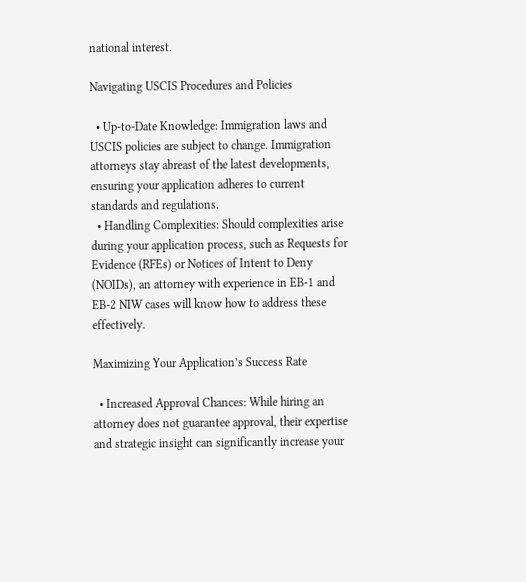national interest.

Navigating USCIS Procedures and Policies

  • Up-to-Date Knowledge: Immigration laws and USCIS policies are subject to change. Immigration attorneys stay abreast of the latest developments, ensuring your application adheres to current standards and regulations.
  • Handling Complexities: Should complexities arise during your application process, such as Requests for Evidence (RFEs) or Notices of Intent to Deny (NOIDs), an attorney with experience in EB-1 and EB-2 NIW cases will know how to address these effectively.

Maximizing Your Application’s Success Rate

  • Increased Approval Chances: While hiring an attorney does not guarantee approval, their expertise and strategic insight can significantly increase your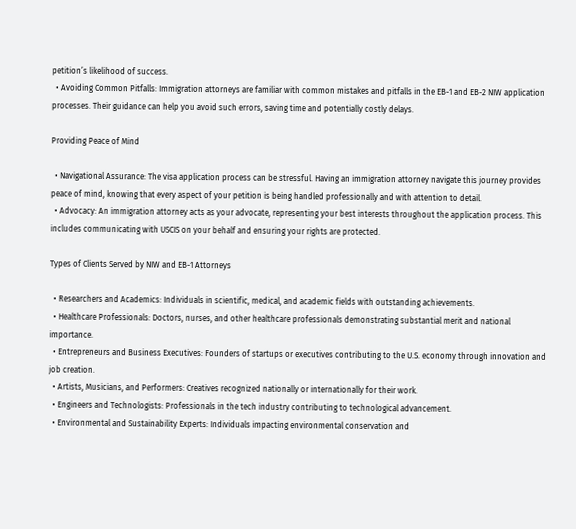petition’s likelihood of success.
  • Avoiding Common Pitfalls: Immigration attorneys are familiar with common mistakes and pitfalls in the EB-1 and EB-2 NIW application processes. Their guidance can help you avoid such errors, saving time and potentially costly delays.

Providing Peace of Mind

  • Navigational Assurance: The visa application process can be stressful. Having an immigration attorney navigate this journey provides peace of mind, knowing that every aspect of your petition is being handled professionally and with attention to detail.
  • Advocacy: An immigration attorney acts as your advocate, representing your best interests throughout the application process. This includes communicating with USCIS on your behalf and ensuring your rights are protected.

Types of Clients Served by NIW and EB-1 Attorneys

  • Researchers and Academics: Individuals in scientific, medical, and academic fields with outstanding achievements.
  • Healthcare Professionals: Doctors, nurses, and other healthcare professionals demonstrating substantial merit and national importance.
  • Entrepreneurs and Business Executives: Founders of startups or executives contributing to the U.S. economy through innovation and job creation.
  • Artists, Musicians, and Performers: Creatives recognized nationally or internationally for their work.
  • Engineers and Technologists: Professionals in the tech industry contributing to technological advancement.
  • Environmental and Sustainability Experts: Individuals impacting environmental conservation and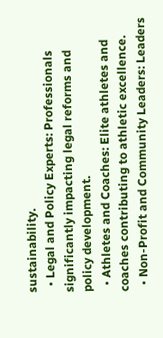sustainability.
  • Legal and Policy Experts: Professionals significantly impacting legal reforms and policy development.
  • Athletes and Coaches: Elite athletes and coaches contributing to athletic excellence.
  • Non-Profit and Community Leaders: Leaders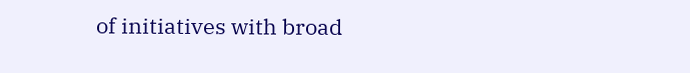of initiatives with broad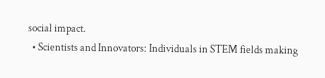social impact.
  • Scientists and Innovators: Individuals in STEM fields making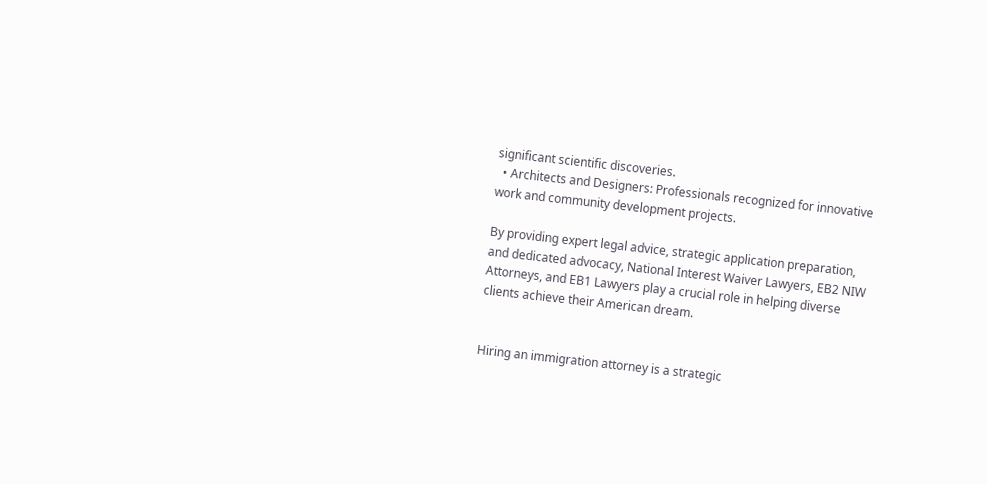significant scientific discoveries.
  • Architects and Designers: Professionals recognized for innovative work and community development projects.

By providing expert legal advice, strategic application preparation, and dedicated advocacy, National Interest Waiver Lawyers, EB2 NIW Attorneys, and EB1 Lawyers play a crucial role in helping diverse clients achieve their American dream.


Hiring an immigration attorney is a strategic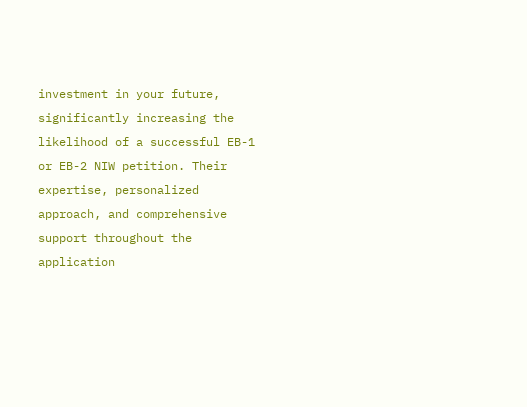investment in your future, significantly increasing the likelihood of a successful EB-1 or EB-2 NIW petition. Their expertise, personalized approach, and comprehensive support throughout the application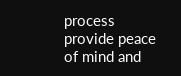process provide peace of mind and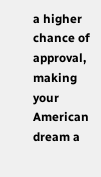a higher chance of approval, making your American dream a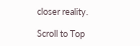closer reality.

Scroll to Top